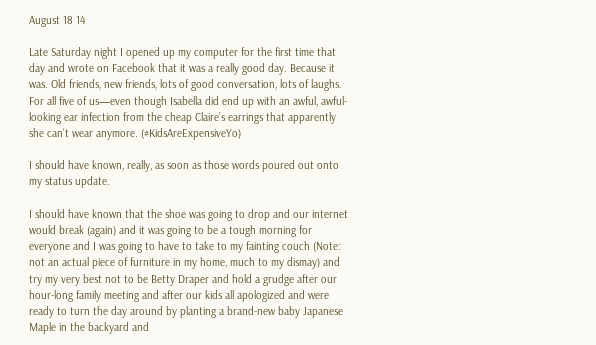August 18 14

Late Saturday night I opened up my computer for the first time that day and wrote on Facebook that it was a really good day. Because it was. Old friends, new friends, lots of good conversation, lots of laughs. For all five of us—even though Isabella did end up with an awful, awful-looking ear infection from the cheap Claire’s earrings that apparently she can’t wear anymore. (#KidsAreExpensiveYo)

I should have known, really, as soon as those words poured out onto my status update.

I should have known that the shoe was going to drop and our internet would break (again) and it was going to be a tough morning for everyone and I was going to have to take to my fainting couch (Note: not an actual piece of furniture in my home, much to my dismay) and try my very best not to be Betty Draper and hold a grudge after our hour-long family meeting and after our kids all apologized and were ready to turn the day around by planting a brand-new baby Japanese Maple in the backyard and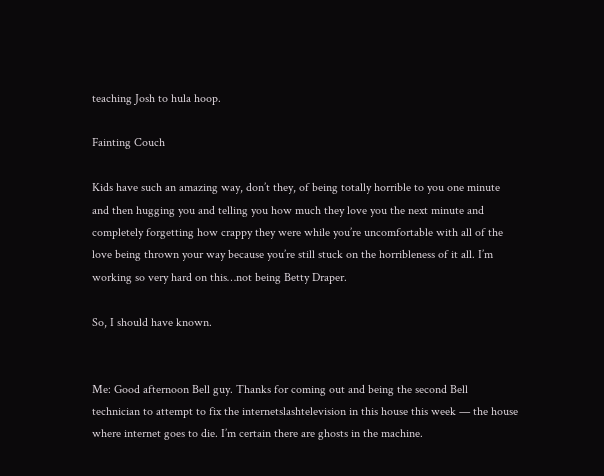teaching Josh to hula hoop.

Fainting Couch

Kids have such an amazing way, don’t they, of being totally horrible to you one minute and then hugging you and telling you how much they love you the next minute and completely forgetting how crappy they were while you’re uncomfortable with all of the love being thrown your way because you’re still stuck on the horribleness of it all. I’m working so very hard on this…not being Betty Draper.

So, I should have known.


Me: Good afternoon Bell guy. Thanks for coming out and being the second Bell technician to attempt to fix the internetslashtelevision in this house this week — the house where internet goes to die. I’m certain there are ghosts in the machine.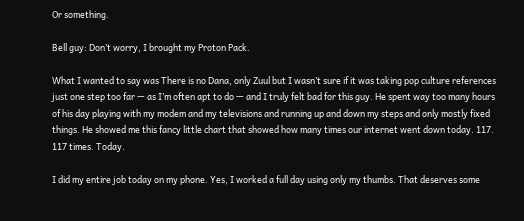Or something.

Bell guy: Don’t worry, I brought my Proton Pack.

What I wanted to say was There is no Dana, only Zuul but I wasn’t sure if it was taking pop culture references just one step too far — as I’m often apt to do — and I truly felt bad for this guy. He spent way too many hours of his day playing with my modem and my televisions and running up and down my steps and only mostly fixed things. He showed me this fancy little chart that showed how many times our internet went down today. 117. 117 times. Today.

I did my entire job today on my phone. Yes, I worked a full day using only my thumbs. That deserves some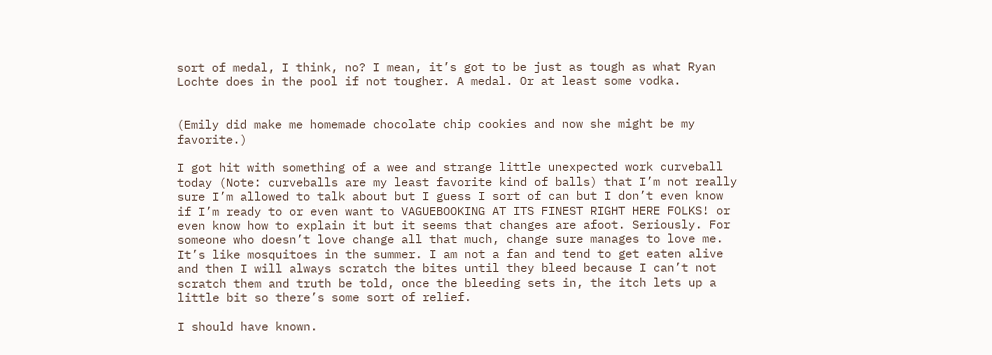sort of medal, I think, no? I mean, it’s got to be just as tough as what Ryan Lochte does in the pool if not tougher. A medal. Or at least some vodka.


(Emily did make me homemade chocolate chip cookies and now she might be my favorite.)

I got hit with something of a wee and strange little unexpected work curveball today (Note: curveballs are my least favorite kind of balls) that I’m not really sure I’m allowed to talk about but I guess I sort of can but I don’t even know if I’m ready to or even want to VAGUEBOOKING AT ITS FINEST RIGHT HERE FOLKS! or even know how to explain it but it seems that changes are afoot. Seriously. For someone who doesn’t love change all that much, change sure manages to love me. It’s like mosquitoes in the summer. I am not a fan and tend to get eaten alive and then I will always scratch the bites until they bleed because I can’t not scratch them and truth be told, once the bleeding sets in, the itch lets up a little bit so there’s some sort of relief.

I should have known.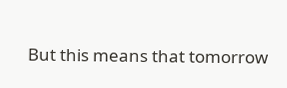But this means that tomorrow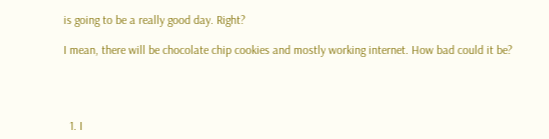is going to be a really good day. Right?

I mean, there will be chocolate chip cookies and mostly working internet. How bad could it be?




  1. I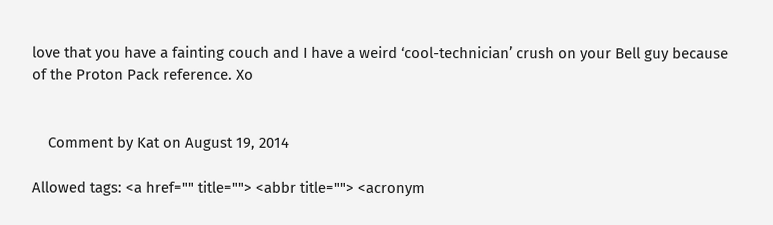love that you have a fainting couch and I have a weird ‘cool-technician’ crush on your Bell guy because of the Proton Pack reference. Xo


    Comment by Kat on August 19, 2014

Allowed tags: <a href="" title=""> <abbr title=""> <acronym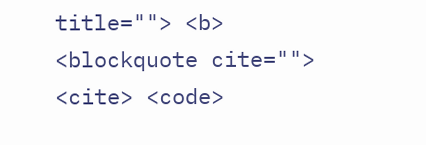title=""> <b> <blockquote cite=""> <cite> <code>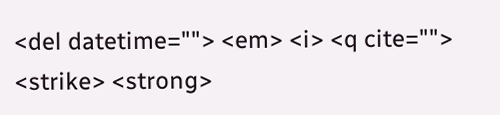<del datetime=""> <em> <i> <q cite=""> <strike> <strong>